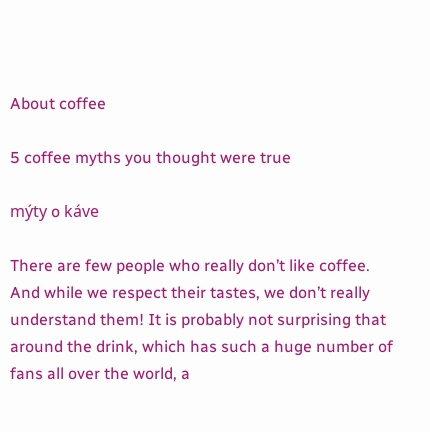About coffee

5 coffee myths you thought were true

mýty o káve

There are few people who really don’t like coffee. And while we respect their tastes, we don’t really understand them! It is probably not surprising that around the drink, which has such a huge number of fans all over the world, a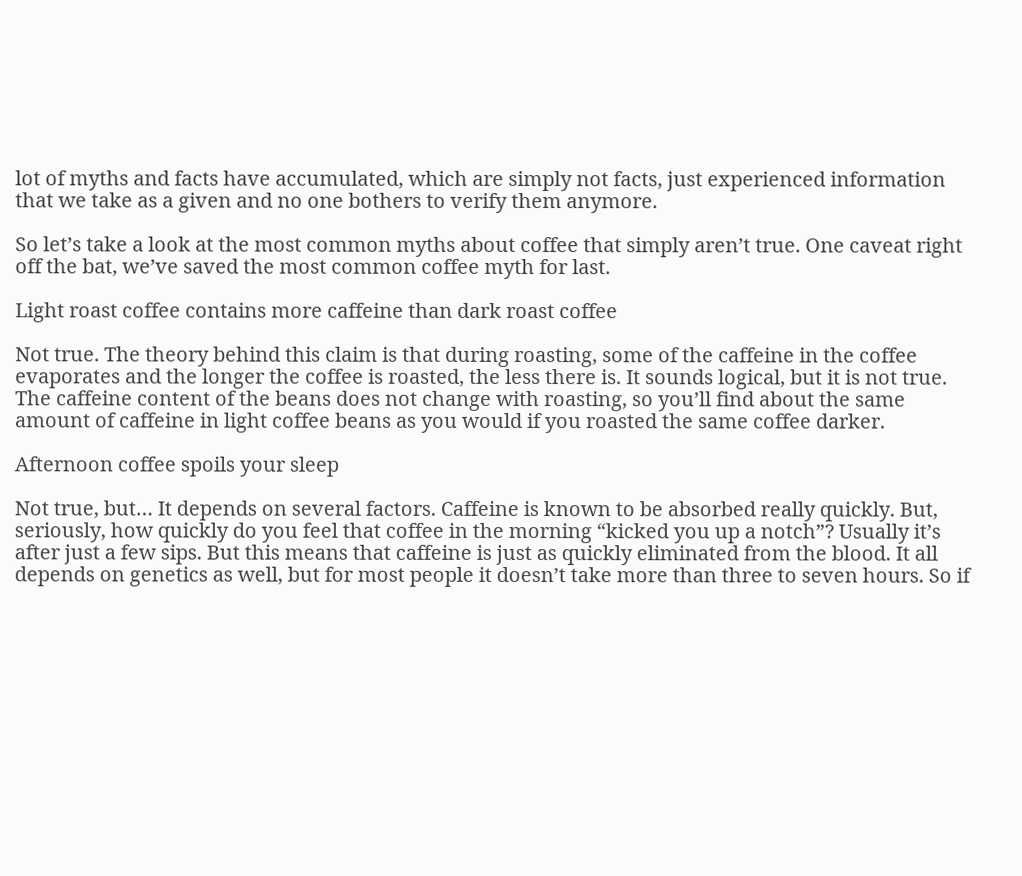lot of myths and facts have accumulated, which are simply not facts, just experienced information that we take as a given and no one bothers to verify them anymore.

So let’s take a look at the most common myths about coffee that simply aren’t true. One caveat right off the bat, we’ve saved the most common coffee myth for last.

Light roast coffee contains more caffeine than dark roast coffee

Not true. The theory behind this claim is that during roasting, some of the caffeine in the coffee evaporates and the longer the coffee is roasted, the less there is. It sounds logical, but it is not true. The caffeine content of the beans does not change with roasting, so you’ll find about the same amount of caffeine in light coffee beans as you would if you roasted the same coffee darker.

Afternoon coffee spoils your sleep

Not true, but… It depends on several factors. Caffeine is known to be absorbed really quickly. But, seriously, how quickly do you feel that coffee in the morning “kicked you up a notch”? Usually it’s after just a few sips. But this means that caffeine is just as quickly eliminated from the blood. It all depends on genetics as well, but for most people it doesn’t take more than three to seven hours. So if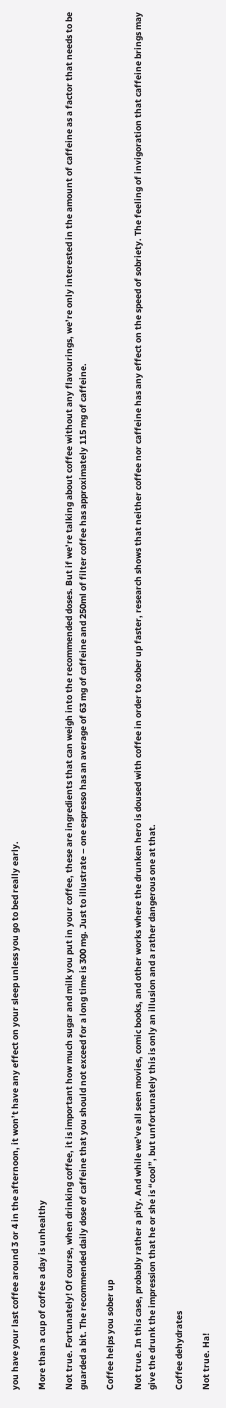you have your last coffee around 3 or 4 in the afternoon, it won’t have any effect on your sleep unless you go to bed really early.

More than a cup of coffee a day is unhealthy

Not true. Fortunately! Of course, when drinking coffee, it is important how much sugar and milk you put in your coffee, these are ingredients that can weigh into the recommended doses. But if we’re talking about coffee without any flavourings, we’re only interested in the amount of caffeine as a factor that needs to be guarded a bit. The recommended daily dose of caffeine that you should not exceed for a long time is 300 mg. Just to illustrate – one espresso has an average of 63 mg of caffeine and 250ml of filter coffee has approximately 115 mg of caffeine.

Coffee helps you sober up

Not true. In this case, probably rather a pity. And while we’ve all seen movies, comic books, and other works where the drunken hero is doused with coffee in order to sober up faster, research shows that neither coffee nor caffeine has any effect on the speed of sobriety. The feeling of invigoration that caffeine brings may give the drunk the impression that he or she is “cool”, but unfortunately this is only an illusion and a rather dangerous one at that.

Coffee dehydrates

Not true. Ha!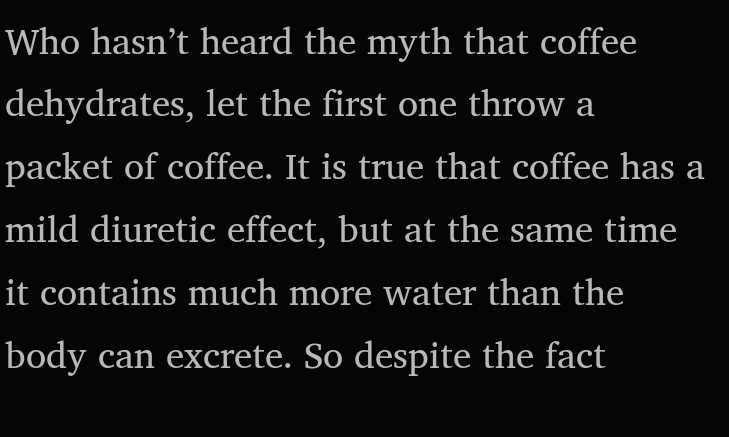Who hasn’t heard the myth that coffee dehydrates, let the first one throw a packet of coffee. It is true that coffee has a mild diuretic effect, but at the same time it contains much more water than the body can excrete. So despite the fact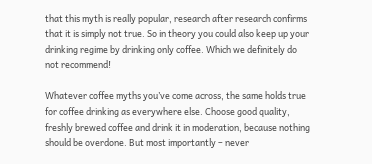that this myth is really popular, research after research confirms that it is simply not true. So in theory you could also keep up your drinking regime by drinking only coffee. Which we definitely do not recommend!

Whatever coffee myths you’ve come across, the same holds true for coffee drinking as everywhere else. Choose good quality, freshly brewed coffee and drink it in moderation, because nothing should be overdone. But most importantly – never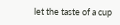let the taste of a cup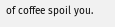of coffee spoil you.